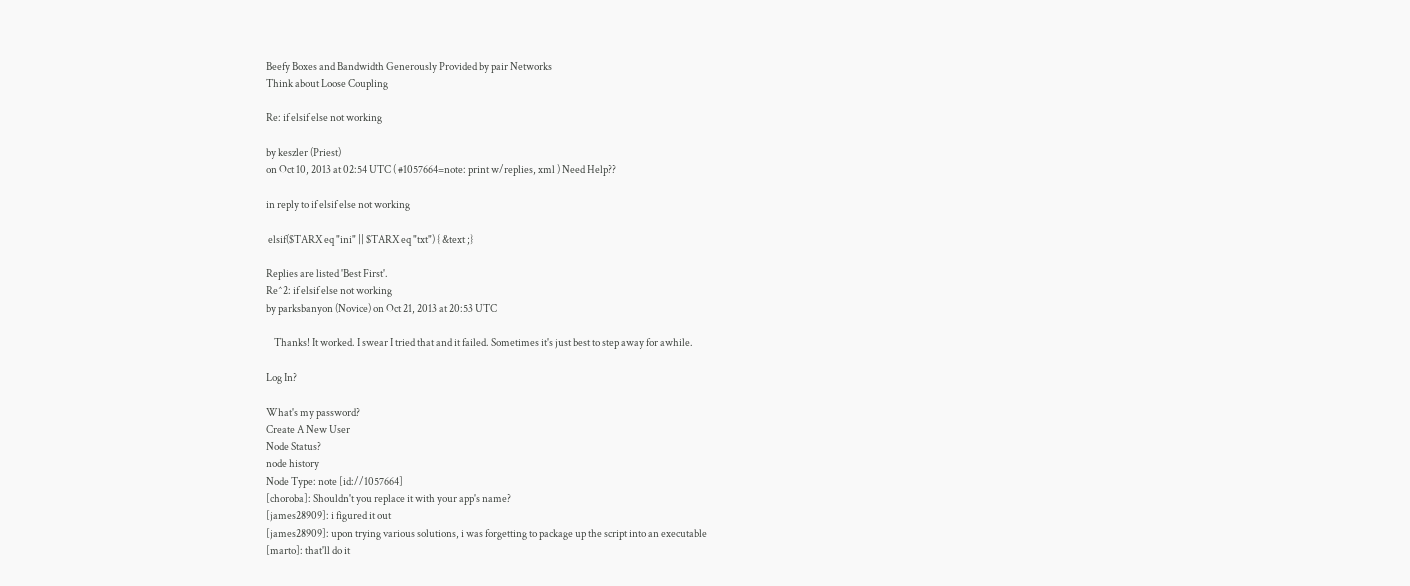Beefy Boxes and Bandwidth Generously Provided by pair Networks
Think about Loose Coupling

Re: if elsif else not working

by keszler (Priest)
on Oct 10, 2013 at 02:54 UTC ( #1057664=note: print w/replies, xml ) Need Help??

in reply to if elsif else not working

 elsif($TARX eq "ini" || $TARX eq "txt") { &text ;}

Replies are listed 'Best First'.
Re^2: if elsif else not working
by parksbanyon (Novice) on Oct 21, 2013 at 20:53 UTC

    Thanks! It worked. I swear I tried that and it failed. Sometimes it's just best to step away for awhile.

Log In?

What's my password?
Create A New User
Node Status?
node history
Node Type: note [id://1057664]
[choroba]: Shouldn't you replace it with your app's name?
[james28909]: i figured it out
[james28909]: upon trying various solutions, i was forgetting to package up the script into an executable
[marto]: that'll do it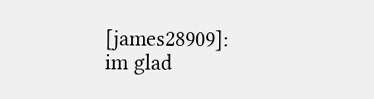[james28909]: im glad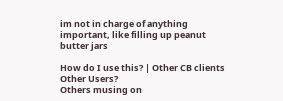im not in charge of anything important, like filling up peanut butter jars

How do I use this? | Other CB clients
Other Users?
Others musing on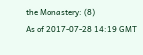the Monastery: (8)
As of 2017-07-28 14:19 GMT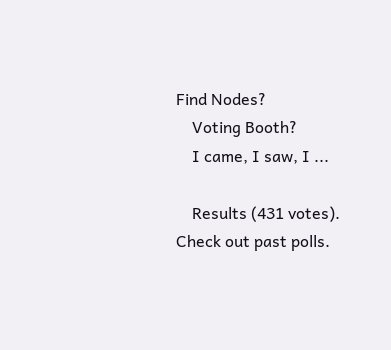Find Nodes?
    Voting Booth?
    I came, I saw, I ...

    Results (431 votes). Check out past polls.